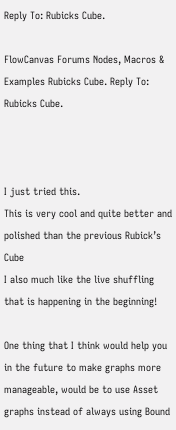Reply To: Rubicks Cube.

FlowCanvas Forums Nodes, Macros & Examples Rubicks Cube. Reply To: Rubicks Cube.



I just tried this.
This is very cool and quite better and polished than the previous Rubick’s Cube
I also much like the live shuffling that is happening in the beginning!

One thing that I think would help you in the future to make graphs more manageable, would be to use Asset graphs instead of always using Bound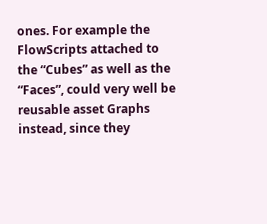ones. For example the FlowScripts attached to the “Cubes” as well as the “Faces”, could very well be reusable asset Graphs instead, since they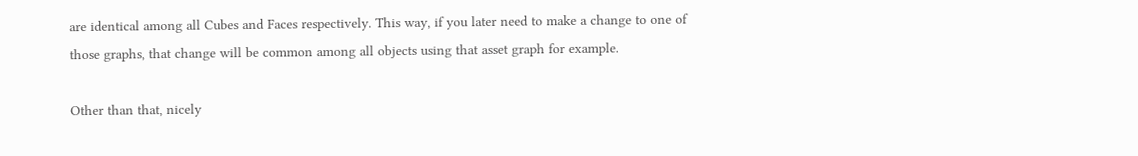are identical among all Cubes and Faces respectively. This way, if you later need to make a change to one of those graphs, that change will be common among all objects using that asset graph for example.

Other than that, nicely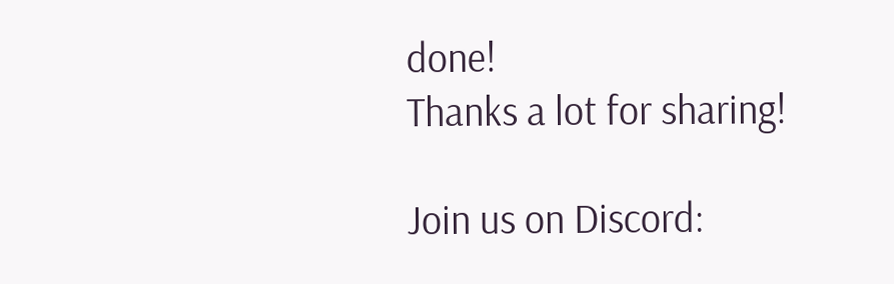done!
Thanks a lot for sharing!

Join us on Discord: